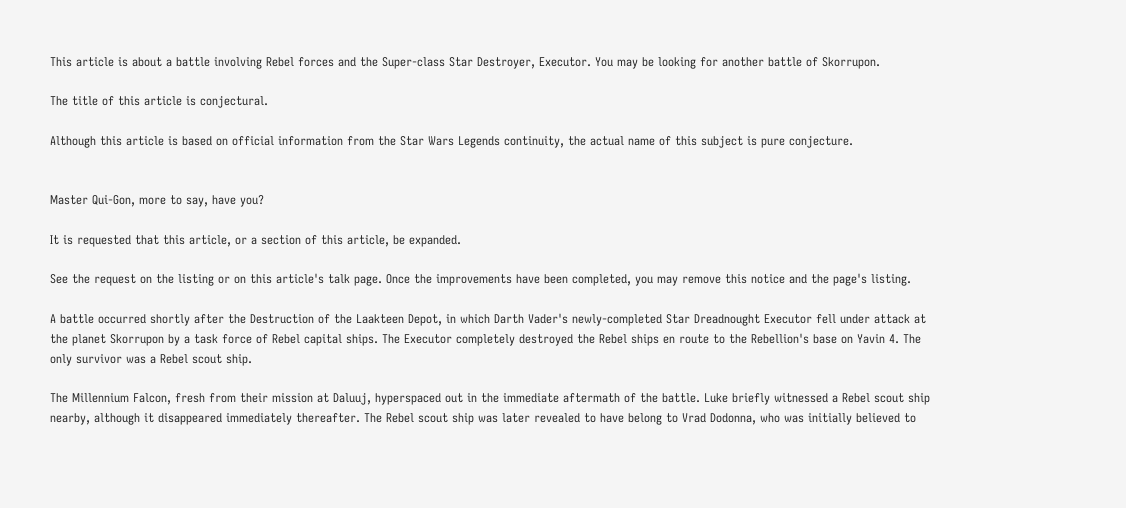This article is about a battle involving Rebel forces and the Super-class Star Destroyer, Executor. You may be looking for another battle of Skorrupon.

The title of this article is conjectural.

Although this article is based on official information from the Star Wars Legends continuity, the actual name of this subject is pure conjecture.


Master Qui-Gon, more to say, have you?

It is requested that this article, or a section of this article, be expanded.

See the request on the listing or on this article's talk page. Once the improvements have been completed, you may remove this notice and the page's listing.

A battle occurred shortly after the Destruction of the Laakteen Depot, in which Darth Vader's newly-completed Star Dreadnought Executor fell under attack at the planet Skorrupon by a task force of Rebel capital ships. The Executor completely destroyed the Rebel ships en route to the Rebellion's base on Yavin 4. The only survivor was a Rebel scout ship.

The Millennium Falcon, fresh from their mission at Daluuj, hyperspaced out in the immediate aftermath of the battle. Luke briefly witnessed a Rebel scout ship nearby, although it disappeared immediately thereafter. The Rebel scout ship was later revealed to have belong to Vrad Dodonna, who was initially believed to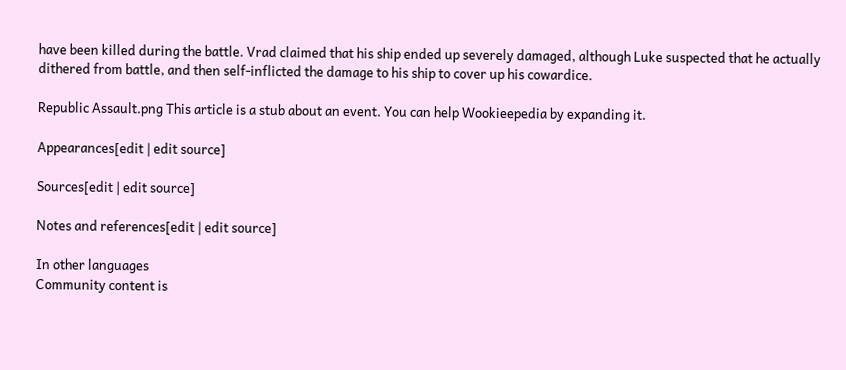have been killed during the battle. Vrad claimed that his ship ended up severely damaged, although Luke suspected that he actually dithered from battle, and then self-inflicted the damage to his ship to cover up his cowardice.

Republic Assault.png This article is a stub about an event. You can help Wookieepedia by expanding it.

Appearances[edit | edit source]

Sources[edit | edit source]

Notes and references[edit | edit source]

In other languages
Community content is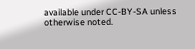available under CC-BY-SA unless otherwise noted.